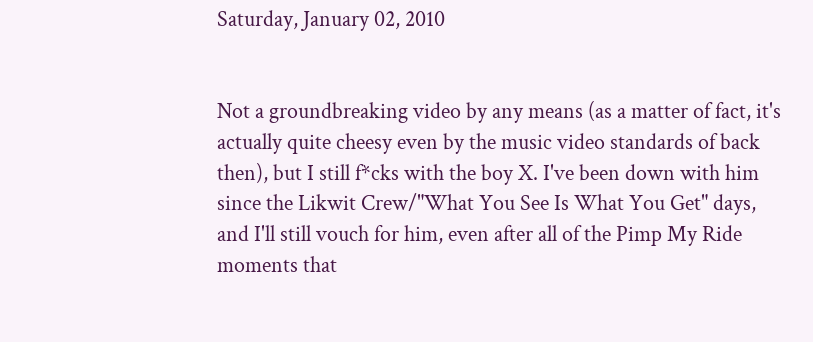Saturday, January 02, 2010


Not a groundbreaking video by any means (as a matter of fact, it's actually quite cheesy even by the music video standards of back then), but I still f*cks with the boy X. I've been down with him since the Likwit Crew/"What You See Is What You Get" days, and I'll still vouch for him, even after all of the Pimp My Ride moments that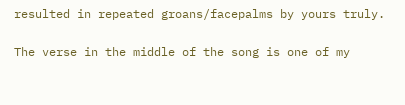resulted in repeated groans/facepalms by yours truly.

The verse in the middle of the song is one of my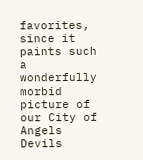favorites, since it paints such a wonderfully morbid picture of our City of Angels Devils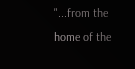"...from the home of the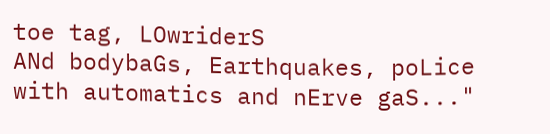toe tag, LOwriderS
ANd bodybaGs, Earthquakes, poLice with automatics and nErve gaS..."